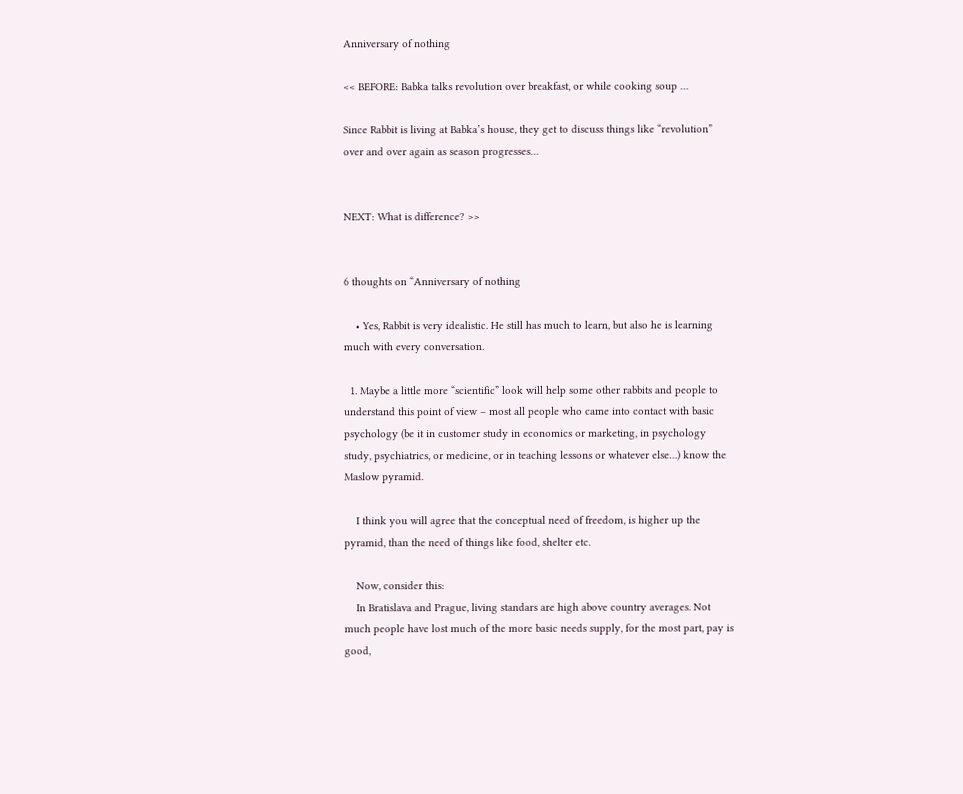Anniversary of nothing

<< BEFORE: Babka talks revolution over breakfast, or while cooking soup …

Since Rabbit is living at Babka’s house, they get to discuss things like “revolution” over and over again as season progresses…


NEXT: What is difference? >>


6 thoughts on “Anniversary of nothing

    • Yes, Rabbit is very idealistic. He still has much to learn, but also he is learning much with every conversation.

  1. Maybe a little more “scientific” look will help some other rabbits and people to understand this point of view – most all people who came into contact with basic psychology (be it in customer study in economics or marketing, in psychology study, psychiatrics, or medicine, or in teaching lessons or whatever else…) know the Maslow pyramid.

    I think you will agree that the conceptual need of freedom, is higher up the pyramid, than the need of things like food, shelter etc.

    Now, consider this:
    In Bratislava and Prague, living standars are high above country averages. Not much people have lost much of the more basic needs supply, for the most part, pay is good,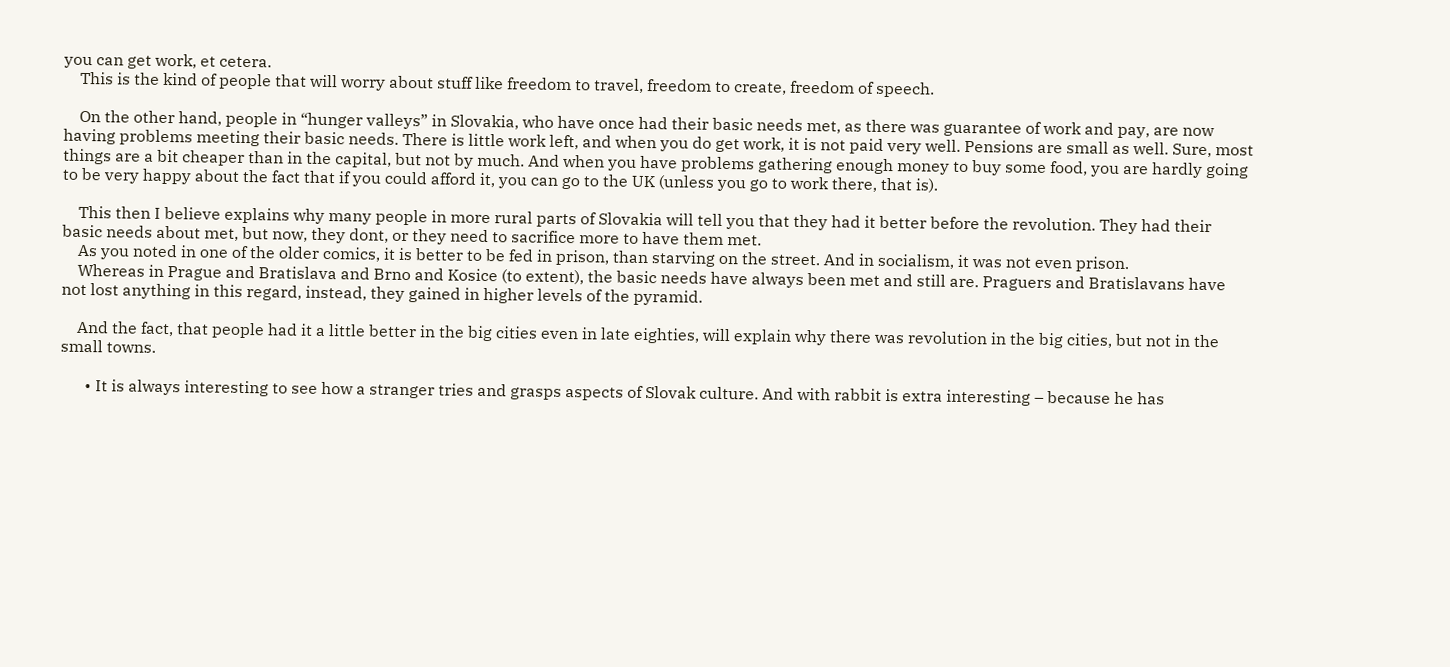you can get work, et cetera.
    This is the kind of people that will worry about stuff like freedom to travel, freedom to create, freedom of speech.

    On the other hand, people in “hunger valleys” in Slovakia, who have once had their basic needs met, as there was guarantee of work and pay, are now having problems meeting their basic needs. There is little work left, and when you do get work, it is not paid very well. Pensions are small as well. Sure, most things are a bit cheaper than in the capital, but not by much. And when you have problems gathering enough money to buy some food, you are hardly going to be very happy about the fact that if you could afford it, you can go to the UK (unless you go to work there, that is).

    This then I believe explains why many people in more rural parts of Slovakia will tell you that they had it better before the revolution. They had their basic needs about met, but now, they dont, or they need to sacrifice more to have them met.
    As you noted in one of the older comics, it is better to be fed in prison, than starving on the street. And in socialism, it was not even prison.
    Whereas in Prague and Bratislava and Brno and Kosice (to extent), the basic needs have always been met and still are. Praguers and Bratislavans have not lost anything in this regard, instead, they gained in higher levels of the pyramid.

    And the fact, that people had it a little better in the big cities even in late eighties, will explain why there was revolution in the big cities, but not in the small towns.

      • It is always interesting to see how a stranger tries and grasps aspects of Slovak culture. And with rabbit is extra interesting – because he has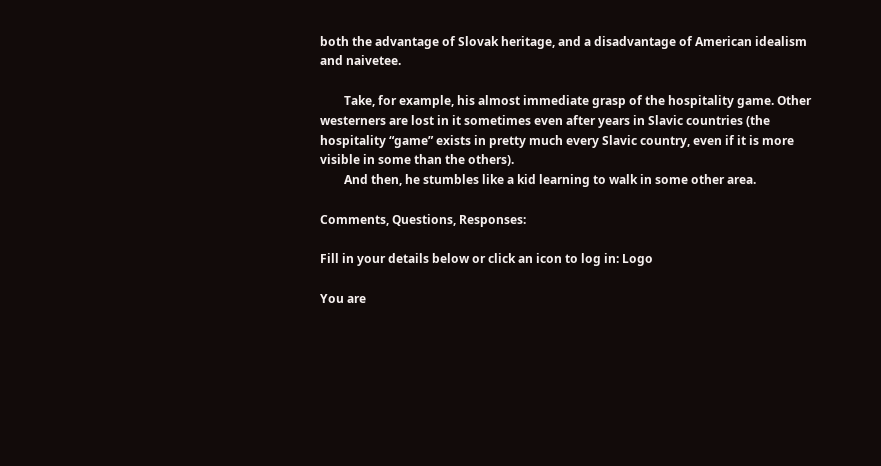both the advantage of Slovak heritage, and a disadvantage of American idealism and naivetee.

        Take, for example, his almost immediate grasp of the hospitality game. Other westerners are lost in it sometimes even after years in Slavic countries (the hospitality “game” exists in pretty much every Slavic country, even if it is more visible in some than the others).
        And then, he stumbles like a kid learning to walk in some other area.

Comments, Questions, Responses:

Fill in your details below or click an icon to log in: Logo

You are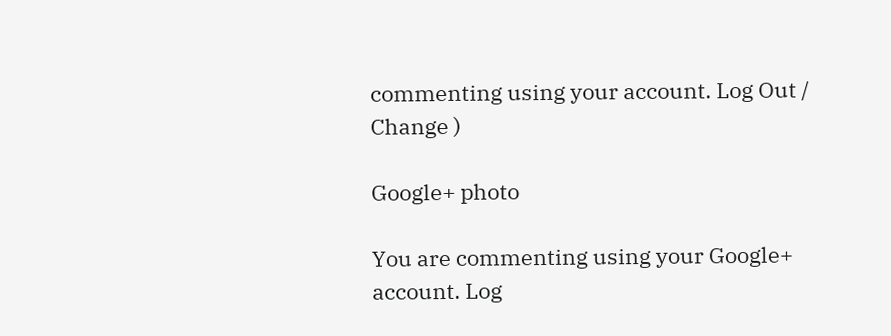commenting using your account. Log Out /  Change )

Google+ photo

You are commenting using your Google+ account. Log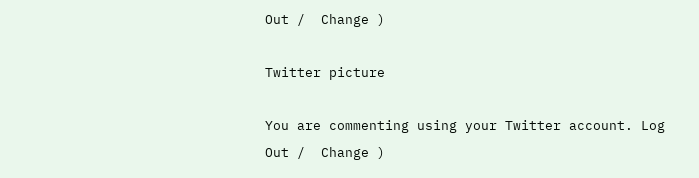Out /  Change )

Twitter picture

You are commenting using your Twitter account. Log Out /  Change )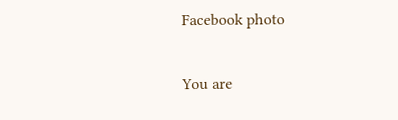Facebook photo

You are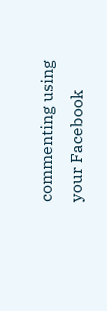commenting using your Facebook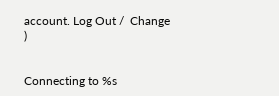account. Log Out /  Change )


Connecting to %s